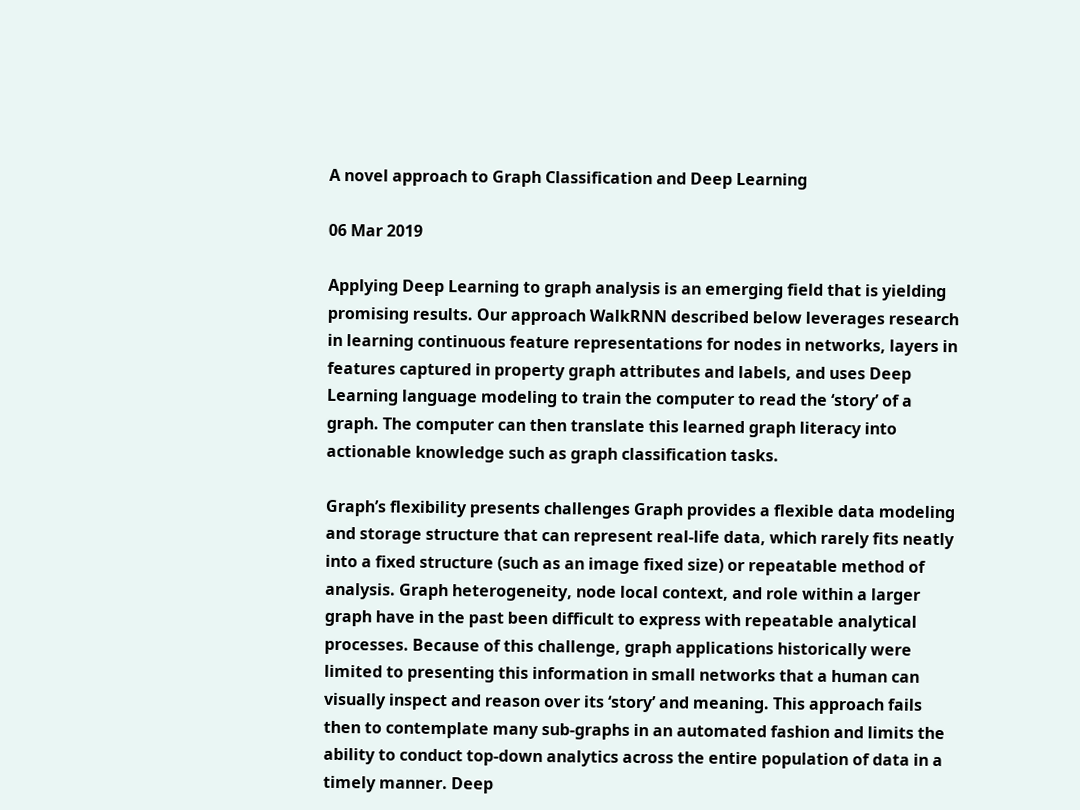A novel approach to Graph Classification and Deep Learning

06 Mar 2019

Applying Deep Learning to graph analysis is an emerging field that is yielding promising results. Our approach WalkRNN described below leverages research in learning continuous feature representations for nodes in networks, layers in features captured in property graph attributes and labels, and uses Deep Learning language modeling to train the computer to read the ‘story’ of a graph. The computer can then translate this learned graph literacy into actionable knowledge such as graph classification tasks.

Graph’s flexibility presents challenges Graph provides a flexible data modeling and storage structure that can represent real-life data, which rarely fits neatly into a fixed structure (such as an image fixed size) or repeatable method of analysis. Graph heterogeneity, node local context, and role within a larger graph have in the past been difficult to express with repeatable analytical processes. Because of this challenge, graph applications historically were limited to presenting this information in small networks that a human can visually inspect and reason over its ‘story’ and meaning. This approach fails then to contemplate many sub-graphs in an automated fashion and limits the ability to conduct top-down analytics across the entire population of data in a timely manner. Deep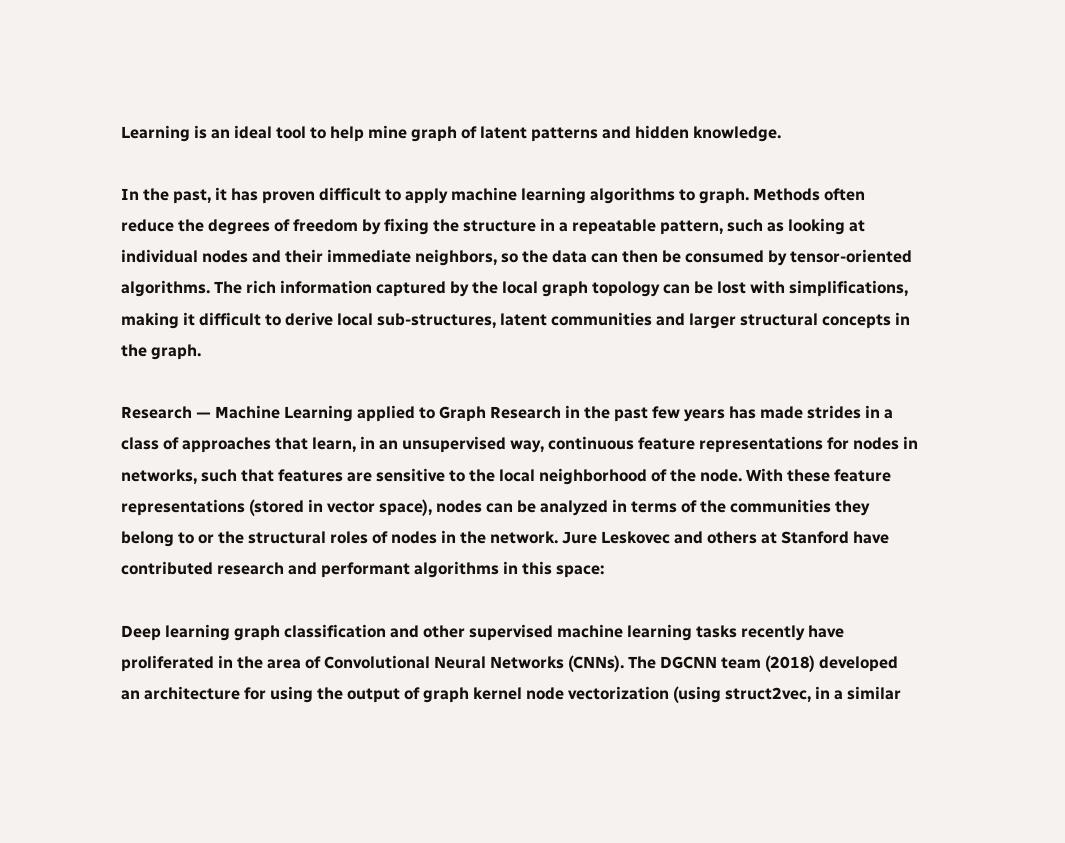Learning is an ideal tool to help mine graph of latent patterns and hidden knowledge.

In the past, it has proven difficult to apply machine learning algorithms to graph. Methods often reduce the degrees of freedom by fixing the structure in a repeatable pattern, such as looking at individual nodes and their immediate neighbors, so the data can then be consumed by tensor-oriented algorithms. The rich information captured by the local graph topology can be lost with simplifications, making it difficult to derive local sub-structures, latent communities and larger structural concepts in the graph.

Research — Machine Learning applied to Graph Research in the past few years has made strides in a class of approaches that learn, in an unsupervised way, continuous feature representations for nodes in networks, such that features are sensitive to the local neighborhood of the node. With these feature representations (stored in vector space), nodes can be analyzed in terms of the communities they belong to or the structural roles of nodes in the network. Jure Leskovec and others at Stanford have contributed research and performant algorithms in this space:

Deep learning graph classification and other supervised machine learning tasks recently have proliferated in the area of Convolutional Neural Networks (CNNs). The DGCNN team (2018) developed an architecture for using the output of graph kernel node vectorization (using struct2vec, in a similar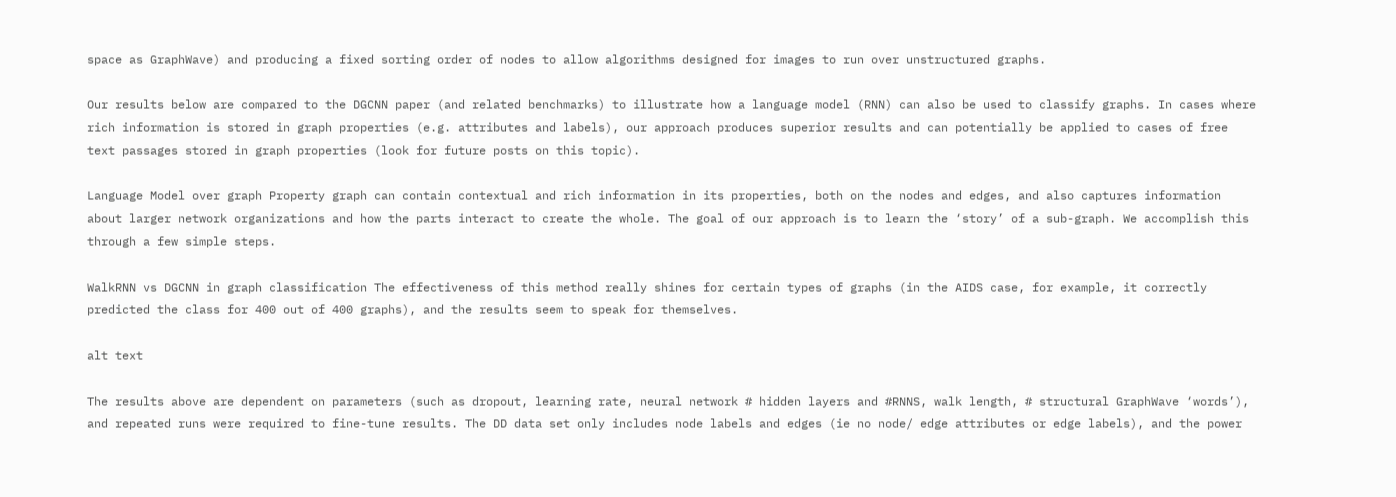space as GraphWave) and producing a fixed sorting order of nodes to allow algorithms designed for images to run over unstructured graphs.

Our results below are compared to the DGCNN paper (and related benchmarks) to illustrate how a language model (RNN) can also be used to classify graphs. In cases where rich information is stored in graph properties (e.g. attributes and labels), our approach produces superior results and can potentially be applied to cases of free text passages stored in graph properties (look for future posts on this topic).

Language Model over graph Property graph can contain contextual and rich information in its properties, both on the nodes and edges, and also captures information about larger network organizations and how the parts interact to create the whole. The goal of our approach is to learn the ‘story’ of a sub-graph. We accomplish this through a few simple steps.

WalkRNN vs DGCNN in graph classification The effectiveness of this method really shines for certain types of graphs (in the AIDS case, for example, it correctly predicted the class for 400 out of 400 graphs), and the results seem to speak for themselves.

alt text

The results above are dependent on parameters (such as dropout, learning rate, neural network # hidden layers and #RNNS, walk length, # structural GraphWave ‘words’), and repeated runs were required to fine-tune results. The DD data set only includes node labels and edges (ie no node/ edge attributes or edge labels), and the power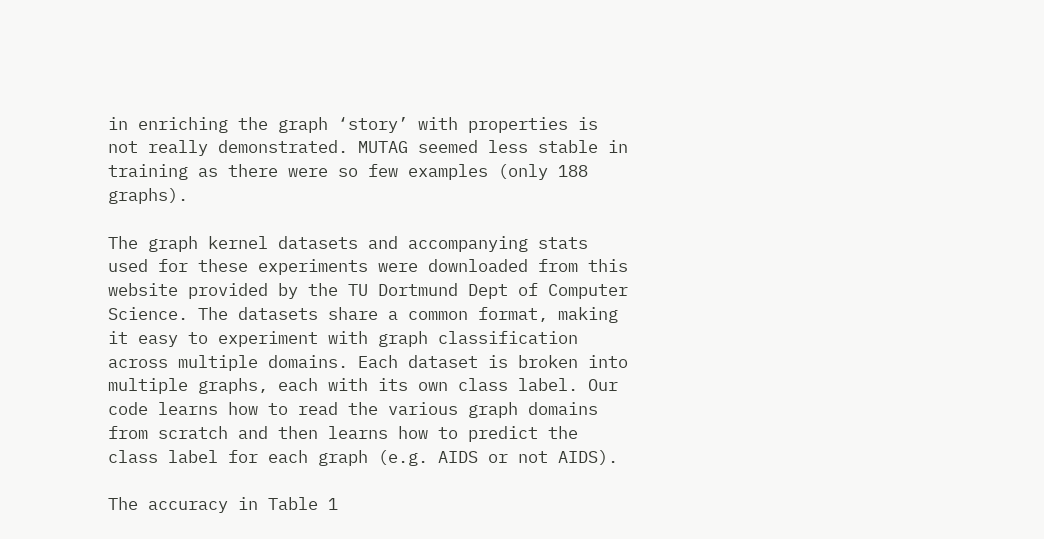in enriching the graph ‘story’ with properties is not really demonstrated. MUTAG seemed less stable in training as there were so few examples (only 188 graphs).

The graph kernel datasets and accompanying stats used for these experiments were downloaded from this website provided by the TU Dortmund Dept of Computer Science. The datasets share a common format, making it easy to experiment with graph classification across multiple domains. Each dataset is broken into multiple graphs, each with its own class label. Our code learns how to read the various graph domains from scratch and then learns how to predict the class label for each graph (e.g. AIDS or not AIDS).

The accuracy in Table 1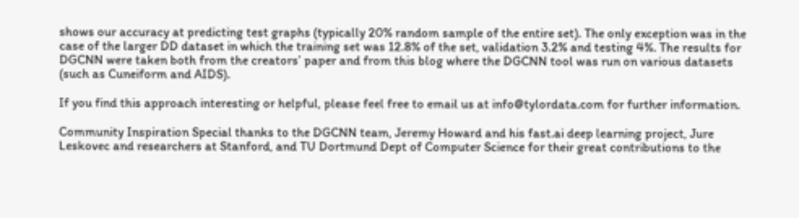shows our accuracy at predicting test graphs (typically 20% random sample of the entire set). The only exception was in the case of the larger DD dataset in which the training set was 12.8% of the set, validation 3.2% and testing 4%. The results for DGCNN were taken both from the creators’ paper and from this blog where the DGCNN tool was run on various datasets (such as Cuneiform and AIDS).

If you find this approach interesting or helpful, please feel free to email us at info@tylordata.com for further information.

Community Inspiration Special thanks to the DGCNN team, Jeremy Howard and his fast.ai deep learning project, Jure Leskovec and researchers at Stanford, and TU Dortmund Dept of Computer Science for their great contributions to the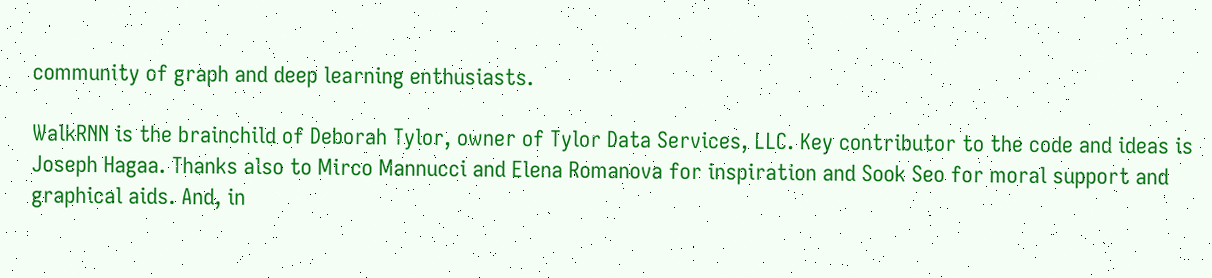community of graph and deep learning enthusiasts.

WalkRNN is the brainchild of Deborah Tylor, owner of Tylor Data Services, LLC. Key contributor to the code and ideas is Joseph Hagaa. Thanks also to Mirco Mannucci and Elena Romanova for inspiration and Sook Seo for moral support and graphical aids. And, in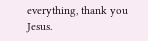everything, thank you Jesus.